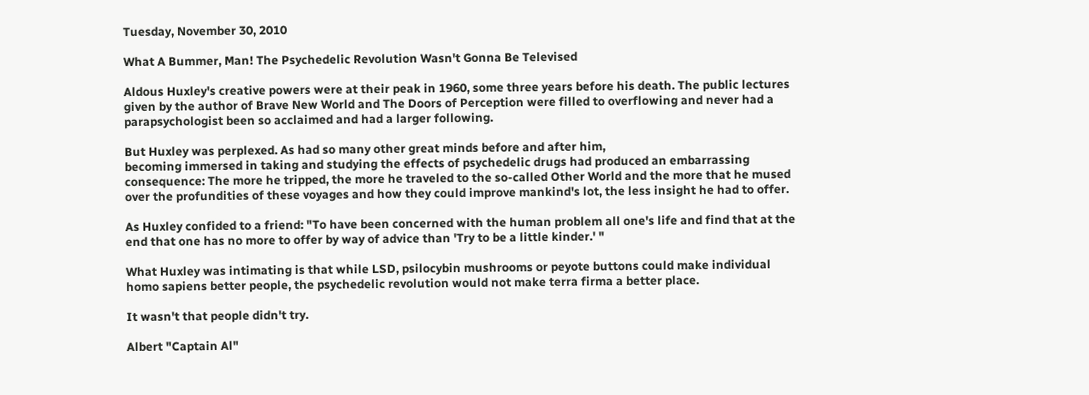Tuesday, November 30, 2010

What A Bummer, Man! The Psychedelic Revolution Wasn't Gonna Be Televised

Aldous Huxley's creative powers were at their peak in 1960, some three years before his death. The public lectures given by the author of Brave New World and The Doors of Perception were filled to overflowing and never had a parapsychologist been so acclaimed and had a larger following.

But Huxley was perplexed. As had so many other great minds before and after him,
becoming immersed in taking and studying the effects of psychedelic drugs had produced an embarrassing consequence: The more he tripped, the more he traveled to the so-called Other World and the more that he mused over the profundities of these voyages and how they could improve mankind's lot, the less insight he had to offer.

As Huxley confided to a friend: "To have been concerned with the human problem all one's life and find that at the end that one has no more to offer by way of advice than 'Try to be a little kinder.' "

What Huxley was intimating is that while LSD, psilocybin mushrooms or peyote buttons could make individual homo sapiens better people, the psychedelic revolution would not make terra firma a better place.

It wasn't that people didn't try.

Albert "Captain Al"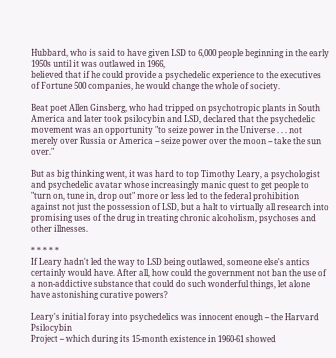Hubbard, who is said to have given LSD to 6,000 people beginning in the early 1950s until it was outlawed in 1966,
believed that if he could provide a psychedelic experience to the executives of Fortune 500 companies, he would change the whole of society.

Beat poet Allen Ginsberg, who had tripped on psychotropic plants in South America and later took psilocybin and LSD, declared that the psychedelic movement was an opportunity "to seize power in the Universe . . . not merely over Russia or America -- seize power over the moon -- take the sun over."

But as big thinking went, it was hard to top Timothy Leary, a psychologist and psychedelic avatar whose increasingly manic quest to get people to "turn on, tune in, drop out" more or less led to the federal prohibition against not just the possession of LSD, but a halt to virtually all research into promising uses of the drug in treating chronic alcoholism, psychoses and other illnesses.

* * * * *
If Leary hadn't led the way to LSD being outlawed, someone else's antics certainly would have. After all, how could the government not ban the use of a non-addictive substance that could do such wonderful things, let alone have astonishing curative powers?

Leary's initial foray into psychedelics was innocent enough -- the Harvard Psilocybin
Project -- which during its 15-month existence in 1960-61 showed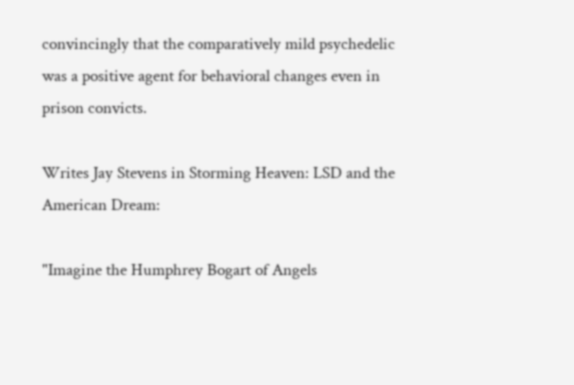convincingly that the comparatively mild psychedelic was a positive agent for behavioral changes even in prison convicts.

Writes Jay Stevens in Storming Heaven: LSD and the American Dream:

"Imagine the Humphrey Bogart of Angels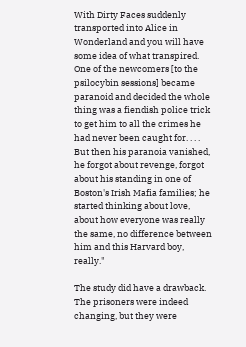With Dirty Faces suddenly transported into Alice in Wonderland and you will have some idea of what transpired. One of the newcomers [to the psilocybin sessions] became paranoid and decided the whole thing was a fiendish police trick to get him to all the crimes he had never been caught for. . . . But then his paranoia vanished, he forgot about revenge, forgot about his standing in one of Boston's Irish Mafia families; he started thinking about love, about how everyone was really the same, no difference between him and this Harvard boy, really."

The study did have a drawback. The prisoners were indeed changing, but they were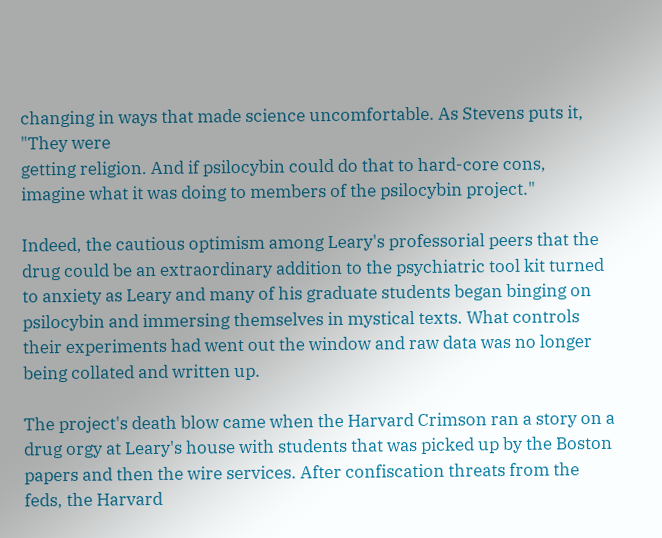changing in ways that made science uncomfortable. As Stevens puts it, "They were
getting religion. And if psilocybin could do that to hard-core cons, imagine what it was doing to members of the psilocybin project."

Indeed, the cautious optimism among Leary's professorial peers that the drug could be an extraordinary addition to the psychiatric tool kit turned to anxiety as Leary and many of his graduate students began binging on psilocybin and immersing themselves in mystical texts. What controls their experiments had went out the window and raw data was no longer being collated and written up.

The project's death blow came when the Harvard Crimson ran a story on a drug orgy at Leary's house with students that was picked up by the Boston papers and then the wire services. After confiscation threats from the feds, the Harvard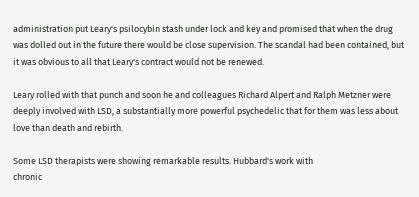administration put Leary's psilocybin stash under lock and key and promised that when the drug was dolled out in the future there would be close supervision. The scandal had been contained, but it was obvious to all that Leary's contract would not be renewed.

Leary rolled with that punch and soon he and colleagues Richard Alpert and Ralph Metzner were deeply involved with LSD, a substantially more powerful psychedelic that for them was less about love than death and rebirth.

Some LSD therapists were showing remarkable results. Hubbard's work with
chronic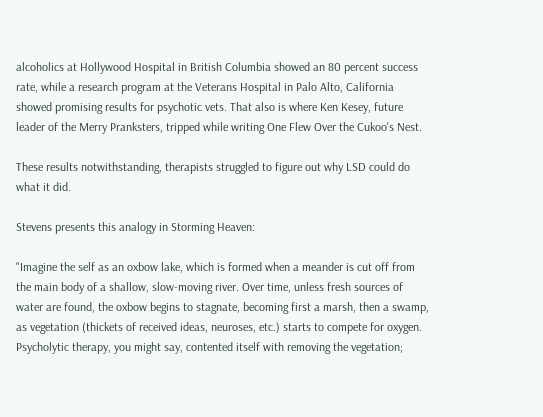alcoholics at Hollywood Hospital in British Columbia showed an 80 percent success rate, while a research program at the Veterans Hospital in Palo Alto, California showed promising results for psychotic vets. That also is where Ken Kesey, future leader of the Merry Pranksters, tripped while writing One Flew Over the Cukoo's Nest.

These results notwithstanding, therapists struggled to figure out why LSD could do what it did.

Stevens presents this analogy in Storming Heaven:

"Imagine the self as an oxbow lake, which is formed when a meander is cut off from
the main body of a shallow, slow-moving river. Over time, unless fresh sources of water are found, the oxbow begins to stagnate, becoming first a marsh, then a swamp, as vegetation (thickets of received ideas, neuroses, etc.) starts to compete for oxygen. Psycholytic therapy, you might say, contented itself with removing the vegetation;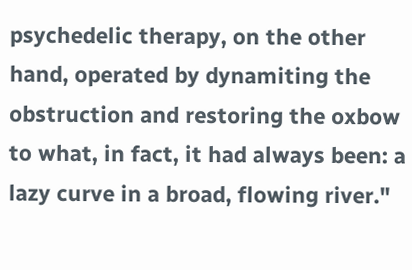psychedelic therapy, on the other hand, operated by dynamiting the obstruction and restoring the oxbow to what, in fact, it had always been: a lazy curve in a broad, flowing river."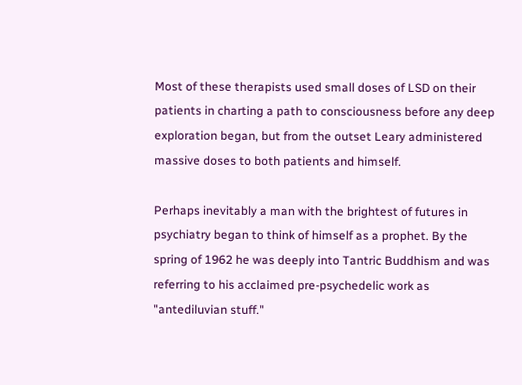Most of these therapists used small doses of LSD on their patients in charting a path to consciousness before any deep exploration began, but from the outset Leary administered massive doses to both patients and himself.

Perhaps inevitably a man with the brightest of futures in psychiatry began to think of himself as a prophet. By the spring of 1962 he was deeply into Tantric Buddhism and was referring to his acclaimed pre-psychedelic work as "antediluvian stuff."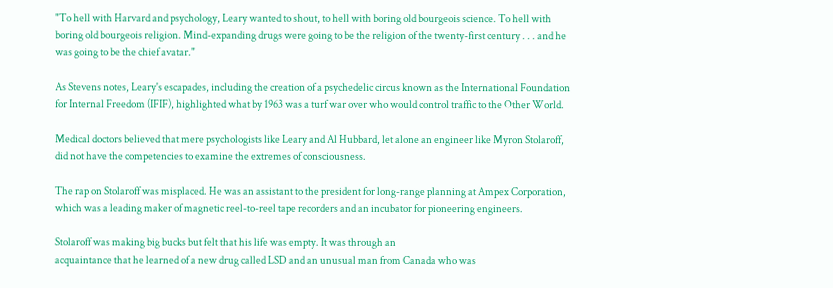"To hell with Harvard and psychology, Leary wanted to shout, to hell with boring old bourgeois science. To hell with boring old bourgeois religion. Mind-expanding drugs were going to be the religion of the twenty-first century . . . and he was going to be the chief avatar."

As Stevens notes, Leary's escapades, including the creation of a psychedelic circus known as the International Foundation for Internal Freedom (IFIF), highlighted what by 1963 was a turf war over who would control traffic to the Other World.

Medical doctors believed that mere psychologists like Leary and Al Hubbard, let alone an engineer like Myron Stolaroff, did not have the competencies to examine the extremes of consciousness.

The rap on Stolaroff was misplaced. He was an assistant to the president for long-range planning at Ampex Corporation, which was a leading maker of magnetic reel-to-reel tape recorders and an incubator for pioneering engineers.

Stolaroff was making big bucks but felt that his life was empty. It was through an
acquaintance that he learned of a new drug called LSD and an unusual man from Canada who was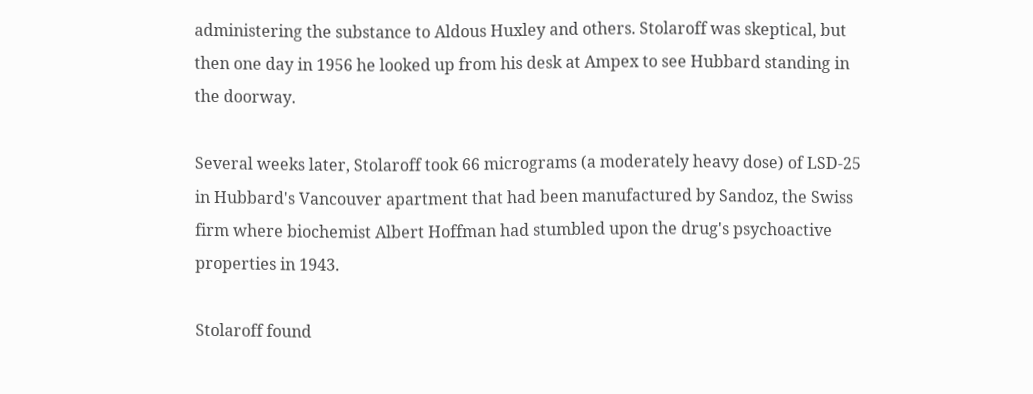administering the substance to Aldous Huxley and others. Stolaroff was skeptical, but then one day in 1956 he looked up from his desk at Ampex to see Hubbard standing in the doorway.

Several weeks later, Stolaroff took 66 micrograms (a moderately heavy dose) of LSD-25 in Hubbard's Vancouver apartment that had been manufactured by Sandoz, the Swiss firm where biochemist Albert Hoffman had stumbled upon the drug's psychoactive properties in 1943.

Stolaroff found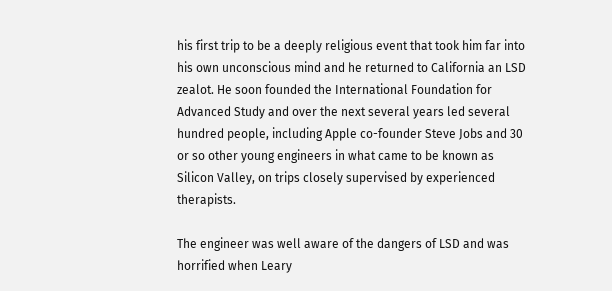his first trip to be a deeply religious event that took him far into his own unconscious mind and he returned to California an LSD zealot. He soon founded the International Foundation for Advanced Study and over the next several years led several hundred people, including Apple co-founder Steve Jobs and 30 or so other young engineers in what came to be known as Silicon Valley, on trips closely supervised by experienced therapists.

The engineer was well aware of the dangers of LSD and was horrified when Leary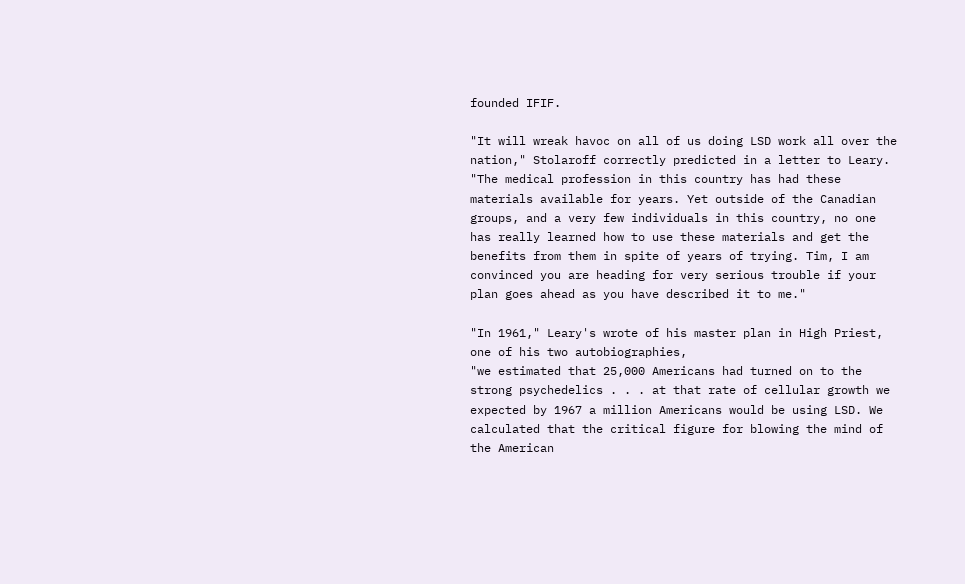founded IFIF.

"It will wreak havoc on all of us doing LSD work all over the nation," Stolaroff correctly predicted in a letter to Leary. "The medical profession in this country has had these materials available for years. Yet outside of the Canadian groups, and a very few individuals in this country, no one has really learned how to use these materials and get the benefits from them in spite of years of trying. Tim, I am convinced you are heading for very serious trouble if your plan goes ahead as you have described it to me."

"In 1961," Leary's wrote of his master plan in High Priest, one of his two autobiographies,
"we estimated that 25,000 Americans had turned on to the strong psychedelics . . . at that rate of cellular growth we expected by 1967 a million Americans would be using LSD. We calculated that the critical figure for blowing the mind of the American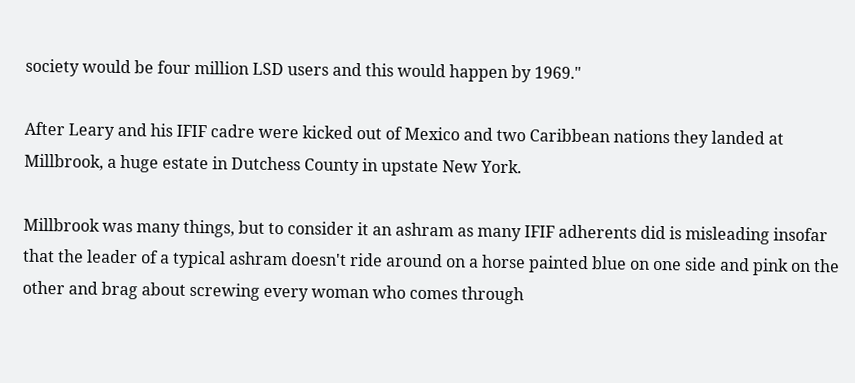society would be four million LSD users and this would happen by 1969."

After Leary and his IFIF cadre were kicked out of Mexico and two Caribbean nations they landed at Millbrook, a huge estate in Dutchess County in upstate New York.

Millbrook was many things, but to consider it an ashram as many IFIF adherents did is misleading insofar that the leader of a typical ashram doesn't ride around on a horse painted blue on one side and pink on the other and brag about screwing every woman who comes through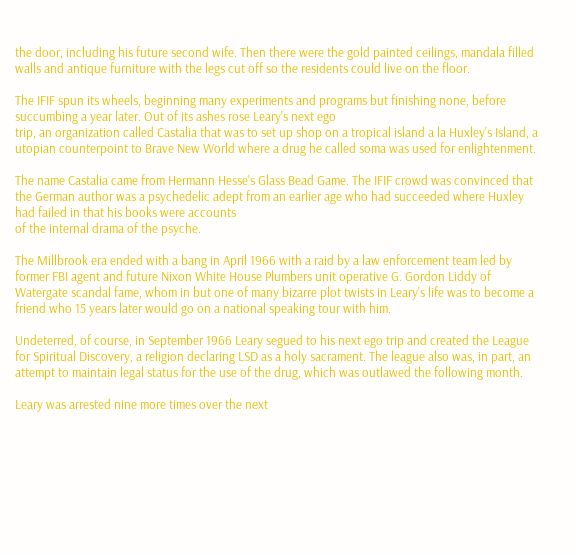the door, including his future second wife. Then there were the gold painted ceilings, mandala filled walls and antique furniture with the legs cut off so the residents could live on the floor.

The IFIF spun its wheels, beginning many experiments and programs but finishing none, before succumbing a year later. Out of its ashes rose Leary's next ego
trip, an organization called Castalia that was to set up shop on a tropical island a la Huxley's Island, a utopian counterpoint to Brave New World where a drug he called soma was used for enlightenment.

The name Castalia came from Hermann Hesse's Glass Bead Game. The IFIF crowd was convinced that the German author was a psychedelic adept from an earlier age who had succeeded where Huxley had failed in that his books were accounts
of the internal drama of the psyche.

The Millbrook era ended with a bang in April 1966 with a raid by a law enforcement team led by former FBI agent and future Nixon White House Plumbers unit operative G. Gordon Liddy of Watergate scandal fame, whom in but one of many bizarre plot twists in Leary's life was to become a friend who 15 years later would go on a national speaking tour with him.

Undeterred, of course, in September 1966 Leary segued to his next ego trip and created the League for Spiritual Discovery, a religion declaring LSD as a holy sacrament. The league also was, in part, an attempt to maintain legal status for the use of the drug, which was outlawed the following month.

Leary was arrested nine more times over the next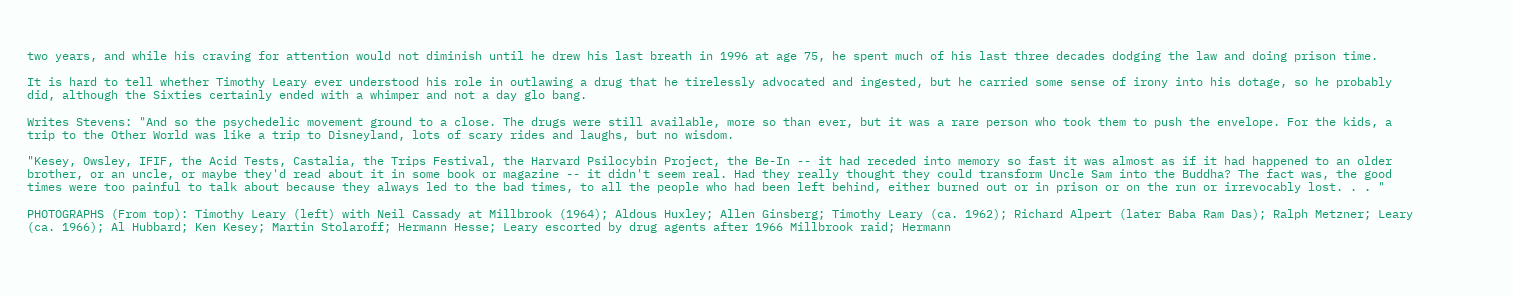two years, and while his craving for attention would not diminish until he drew his last breath in 1996 at age 75, he spent much of his last three decades dodging the law and doing prison time.

It is hard to tell whether Timothy Leary ever understood his role in outlawing a drug that he tirelessly advocated and ingested, but he carried some sense of irony into his dotage, so he probably did, although the Sixties certainly ended with a whimper and not a day glo bang.

Writes Stevens: "And so the psychedelic movement ground to a close. The drugs were still available, more so than ever, but it was a rare person who took them to push the envelope. For the kids, a trip to the Other World was like a trip to Disneyland, lots of scary rides and laughs, but no wisdom.

"Kesey, Owsley, IFIF, the Acid Tests, Castalia, the Trips Festival, the Harvard Psilocybin Project, the Be-In -- it had receded into memory so fast it was almost as if it had happened to an older brother, or an uncle, or maybe they'd read about it in some book or magazine -- it didn't seem real. Had they really thought they could transform Uncle Sam into the Buddha? The fact was, the good times were too painful to talk about because they always led to the bad times, to all the people who had been left behind, either burned out or in prison or on the run or irrevocably lost. . . "

PHOTOGRAPHS (From top): Timothy Leary (left) with Neil Cassady at Millbrook (1964); Aldous Huxley; Allen Ginsberg; Timothy Leary (ca. 1962); Richard Alpert (later Baba Ram Das); Ralph Metzner; Leary (ca. 1966); Al Hubbard; Ken Kesey; Martin Stolaroff; Hermann Hesse; Leary escorted by drug agents after 1966 Millbrook raid; Hermann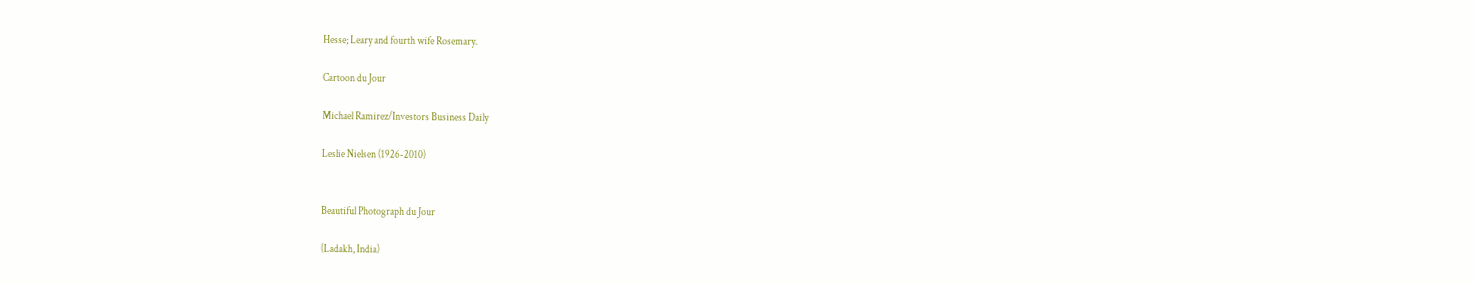Hesse; Leary and fourth wife Rosemary.

Cartoon du Jour

Michael Ramirez/Investors Business Daily

Leslie Nielsen (1926-2010)


Beautiful Photograph du Jour

(Ladakh, India)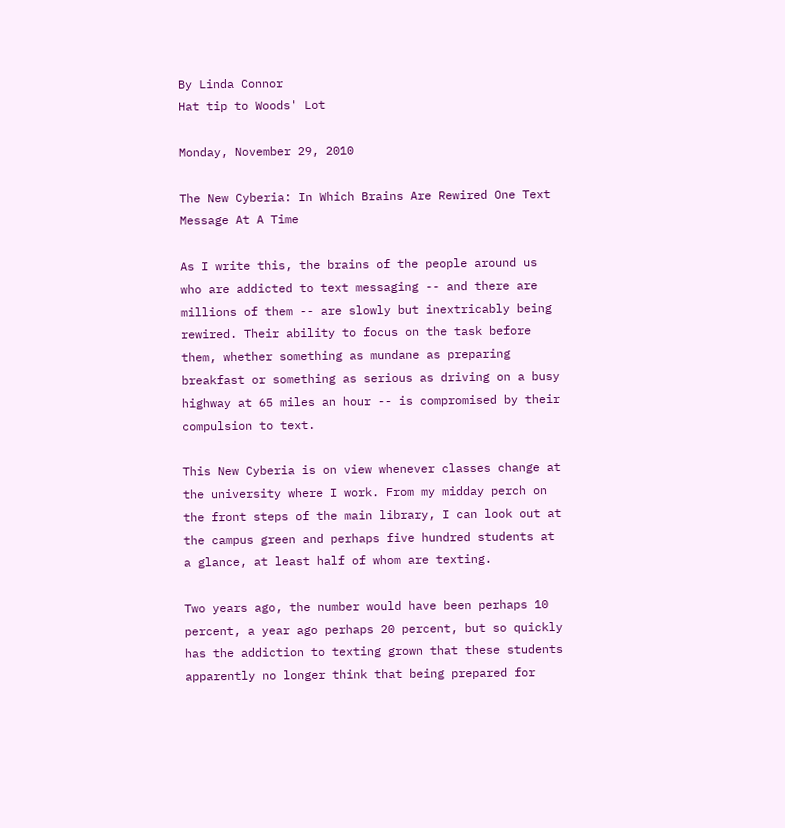By Linda Connor
Hat tip to Woods' Lot

Monday, November 29, 2010

The New Cyberia: In Which Brains Are Rewired One Text Message At A Time

As I write this, the brains of the people around us who are addicted to text messaging -- and there are millions of them -- are slowly but inextricably being rewired. Their ability to focus on the task before them, whether something as mundane as preparing breakfast or something as serious as driving on a busy highway at 65 miles an hour -- is compromised by their compulsion to text.

This New Cyberia is on view whenever classes change at the university where I work. From my midday perch on the front steps of the main library, I can look out at the campus green and perhaps five hundred students at a glance, at least half of whom are texting.

Two years ago, the number would have been perhaps 10 percent, a year ago perhaps 20 percent, but so quickly has the addiction to texting grown that these students apparently no longer think that being prepared for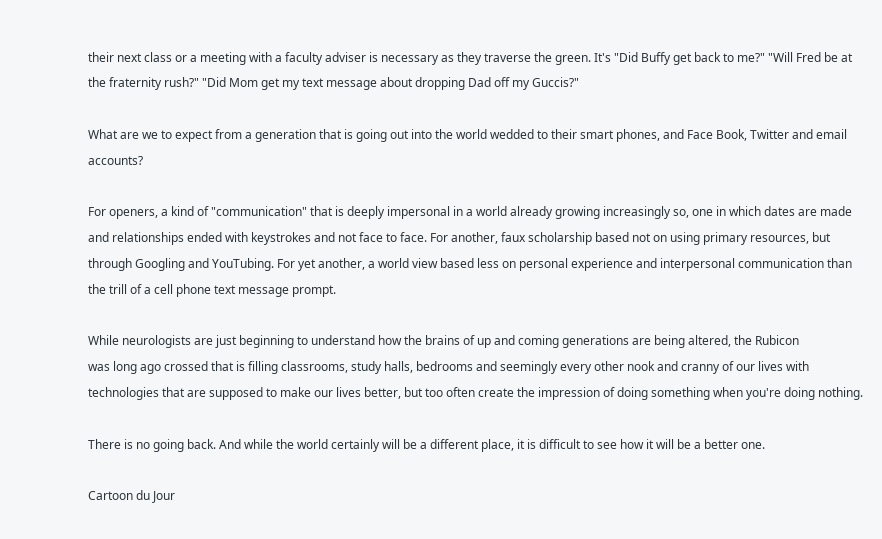their next class or a meeting with a faculty adviser is necessary as they traverse the green. It's "Did Buffy get back to me?" "Will Fred be at the fraternity rush?" "Did Mom get my text message about dropping Dad off my Guccis?"

What are we to expect from a generation that is going out into the world wedded to their smart phones, and Face Book, Twitter and email accounts?

For openers, a kind of "communication" that is deeply impersonal in a world already growing increasingly so, one in which dates are made and relationships ended with keystrokes and not face to face. For another, faux scholarship based not on using primary resources, but through Googling and YouTubing. For yet another, a world view based less on personal experience and interpersonal communication than the trill of a cell phone text message prompt.

While neurologists are just beginning to understand how the brains of up and coming generations are being altered, the Rubicon
was long ago crossed that is filling classrooms, study halls, bedrooms and seemingly every other nook and cranny of our lives with technologies that are supposed to make our lives better, but too often create the impression of doing something when you're doing nothing.

There is no going back. And while the world certainly will be a different place, it is difficult to see how it will be a better one.

Cartoon du Jour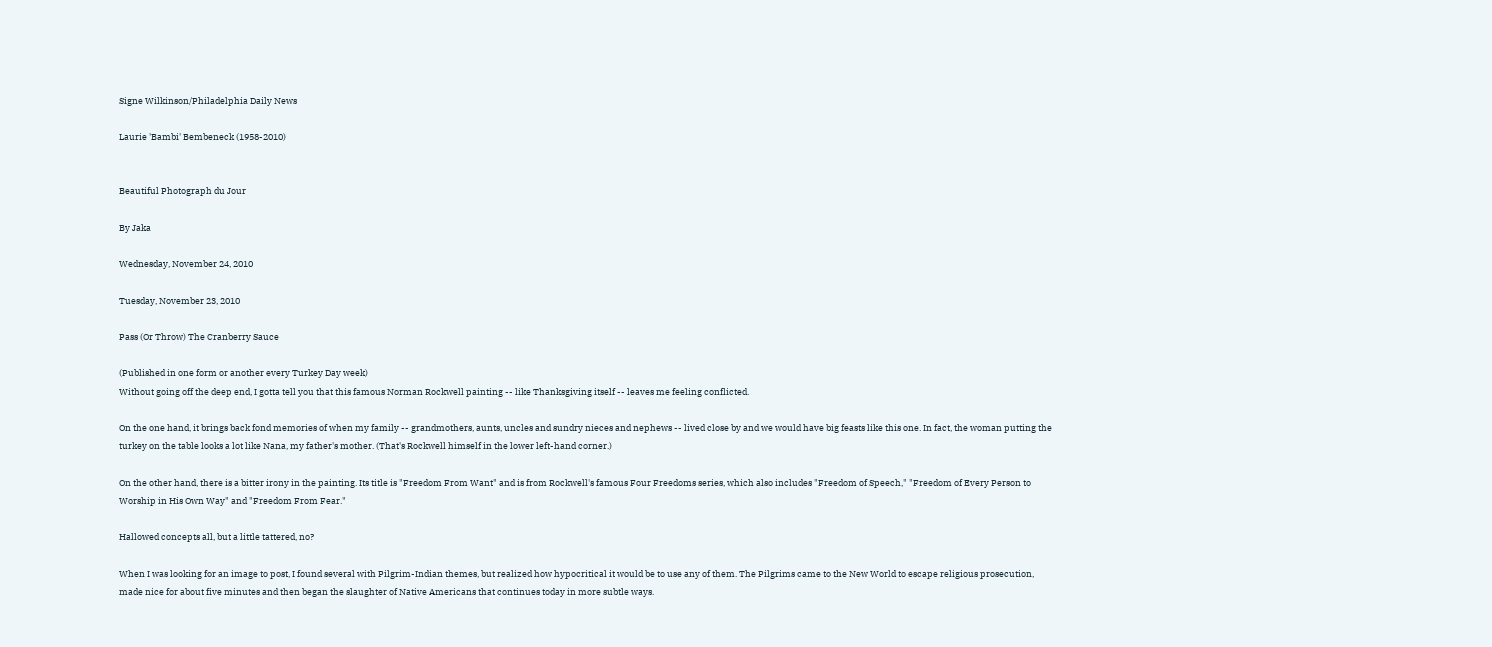Signe Wilkinson/Philadelphia Daily News

Laurie 'Bambi' Bembeneck (1958-2010)


Beautiful Photograph du Jour

By Jaka

Wednesday, November 24, 2010

Tuesday, November 23, 2010

Pass (Or Throw) The Cranberry Sauce

(Published in one form or another every Turkey Day week)
Without going off the deep end, I gotta tell you that this famous Norman Rockwell painting -- like Thanksgiving itself -- leaves me feeling conflicted.

On the one hand, it brings back fond memories of when my family -- grandmothers, aunts, uncles and sundry nieces and nephews -- lived close by and we would have big feasts like this one. In fact, the woman putting the turkey on the table looks a lot like Nana, my father's mother. (That's Rockwell himself in the lower left-hand corner.)

On the other hand, there is a bitter irony in the painting. Its title is "Freedom From Want" and is from Rockwell's famous Four Freedoms series, which also includes "Freedom of Speech," "Freedom of Every Person to Worship in His Own Way" and "Freedom From Fear."

Hallowed concepts all, but a little tattered, no?

When I was looking for an image to post, I found several with Pilgrim-Indian themes, but realized how hypocritical it would be to use any of them. The Pilgrims came to the New World to escape religious prosecution, made nice for about five minutes and then began the slaughter of Native Americans that continues today in more subtle ways.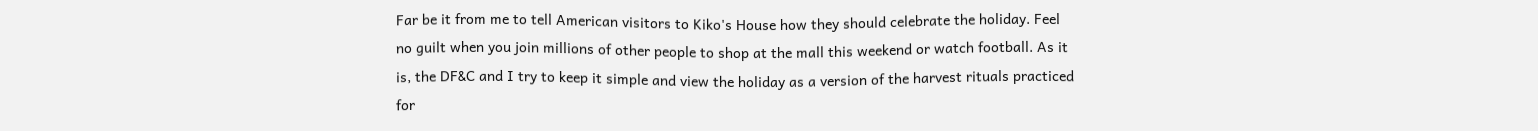Far be it from me to tell American visitors to Kiko's House how they should celebrate the holiday. Feel no guilt when you join millions of other people to shop at the mall this weekend or watch football. As it is, the DF&C and I try to keep it simple and view the holiday as a version of the harvest rituals practiced for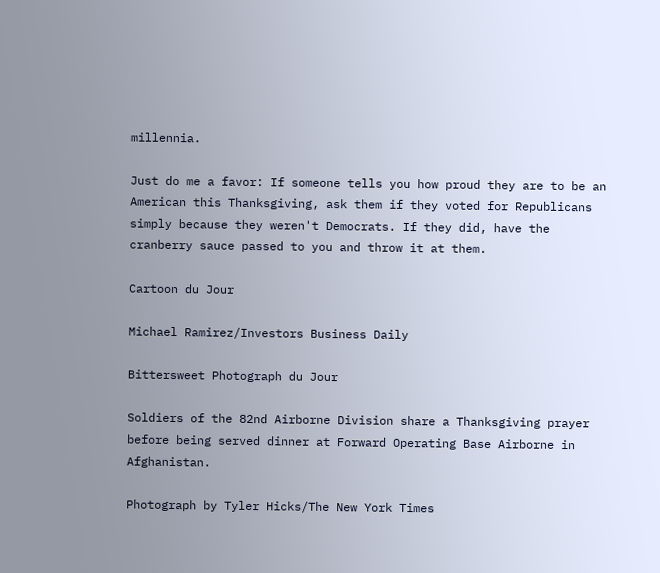millennia.

Just do me a favor: If someone tells you how proud they are to be an American this Thanksgiving, ask them if they voted for Republicans simply because they weren't Democrats. If they did, have the cranberry sauce passed to you and throw it at them.

Cartoon du Jour

Michael Ramirez/Investors Business Daily

Bittersweet Photograph du Jour

Soldiers of the 82nd Airborne Division share a Thanksgiving prayer before being served dinner at Forward Operating Base Airborne in Afghanistan.

Photograph by Tyler Hicks/The New York Times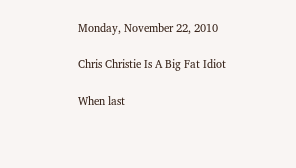Monday, November 22, 2010

Chris Christie Is A Big Fat Idiot

When last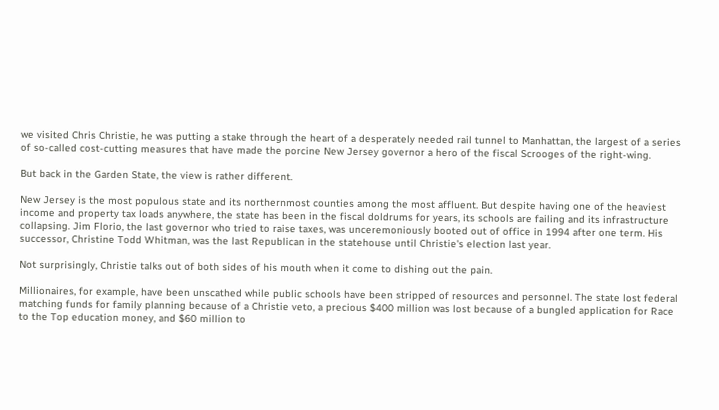we visited Chris Christie, he was putting a stake through the heart of a desperately needed rail tunnel to Manhattan, the largest of a series of so-called cost-cutting measures that have made the porcine New Jersey governor a hero of the fiscal Scrooges of the right-wing.

But back in the Garden State, the view is rather different.

New Jersey is the most populous state and its northernmost counties among the most affluent. But despite having one of the heaviest income and property tax loads anywhere, the state has been in the fiscal doldrums for years, its schools are failing and its infrastructure collapsing. Jim Florio, the last governor who tried to raise taxes, was unceremoniously booted out of office in 1994 after one term. His successor, Christine Todd Whitman, was the last Republican in the statehouse until Christie's election last year.

Not surprisingly, Christie talks out of both sides of his mouth when it come to dishing out the pain.

Millionaires, for example, have been unscathed while public schools have been stripped of resources and personnel. The state lost federal matching funds for family planning because of a Christie veto, a precious $400 million was lost because of a bungled application for Race to the Top education money, and $60 million to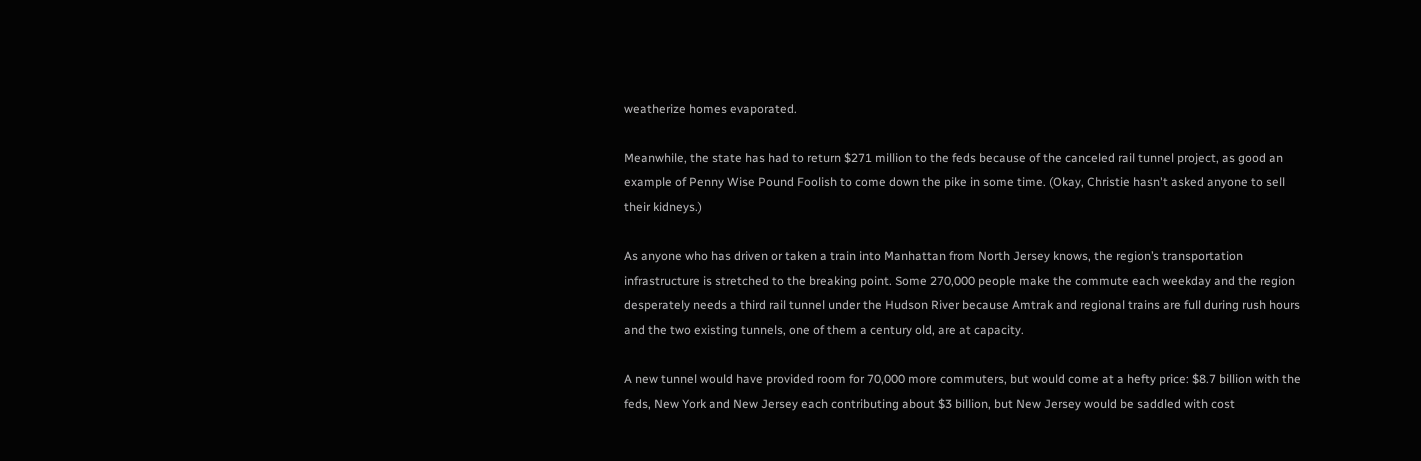weatherize homes evaporated.

Meanwhile, the state has had to return $271 million to the feds because of the canceled rail tunnel project, as good an example of Penny Wise Pound Foolish to come down the pike in some time. (Okay, Christie hasn't asked anyone to sell their kidneys.)

As anyone who has driven or taken a train into Manhattan from North Jersey knows, the region’s transportation infrastructure is stretched to the breaking point. Some 270,000 people make the commute each weekday and the region desperately needs a third rail tunnel under the Hudson River because Amtrak and regional trains are full during rush hours and the two existing tunnels, one of them a century old, are at capacity.

A new tunnel would have provided room for 70,000 more commuters, but would come at a hefty price: $8.7 billion with the feds, New York and New Jersey each contributing about $3 billion, but New Jersey would be saddled with cost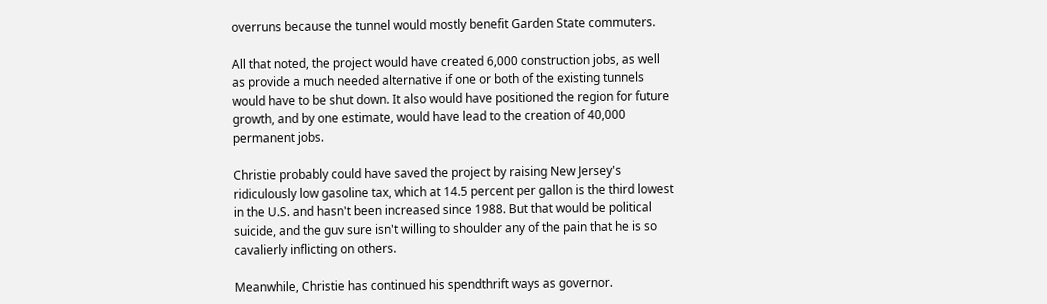overruns because the tunnel would mostly benefit Garden State commuters.

All that noted, the project would have created 6,000 construction jobs, as well as provide a much needed alternative if one or both of the existing tunnels would have to be shut down. It also would have positioned the region for future growth, and by one estimate, would have lead to the creation of 40,000 permanent jobs.

Christie probably could have saved the project by raising New Jersey's ridiculously low gasoline tax, which at 14.5 percent per gallon is the third lowest in the U.S. and hasn't been increased since 1988. But that would be political suicide, and the guv sure isn't willing to shoulder any of the pain that he is so cavalierly inflicting on others.

Meanwhile, Christie has continued his spendthrift ways as governor.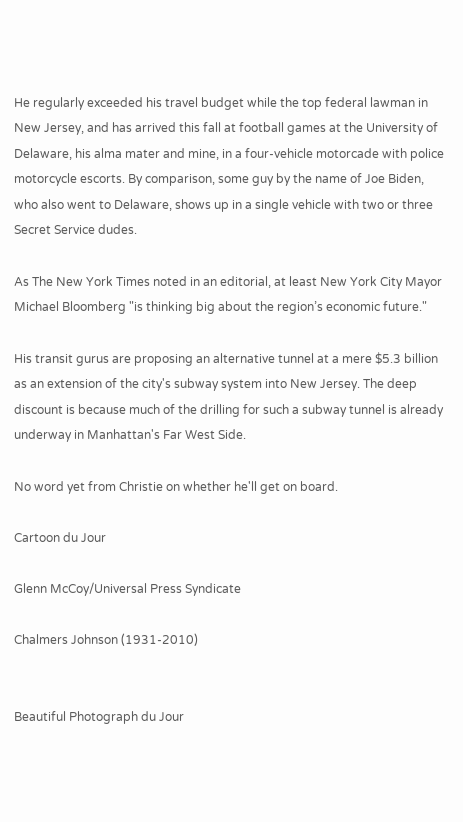He regularly exceeded his travel budget while the top federal lawman in New Jersey, and has arrived this fall at football games at the University of Delaware, his alma mater and mine, in a four-vehicle motorcade with police motorcycle escorts. By comparison, some guy by the name of Joe Biden, who also went to Delaware, shows up in a single vehicle with two or three Secret Service dudes.

As The New York Times noted in an editorial, at least New York City Mayor Michael Bloomberg "is thinking big about the region’s economic future."

His transit gurus are proposing an alternative tunnel at a mere $5.3 billion as an extension of the city's subway system into New Jersey. The deep discount is because much of the drilling for such a subway tunnel is already underway in Manhattan's Far West Side.

No word yet from Christie on whether he'll get on board.

Cartoon du Jour

Glenn McCoy/Universal Press Syndicate

Chalmers Johnson (1931-2010)


Beautiful Photograph du Jour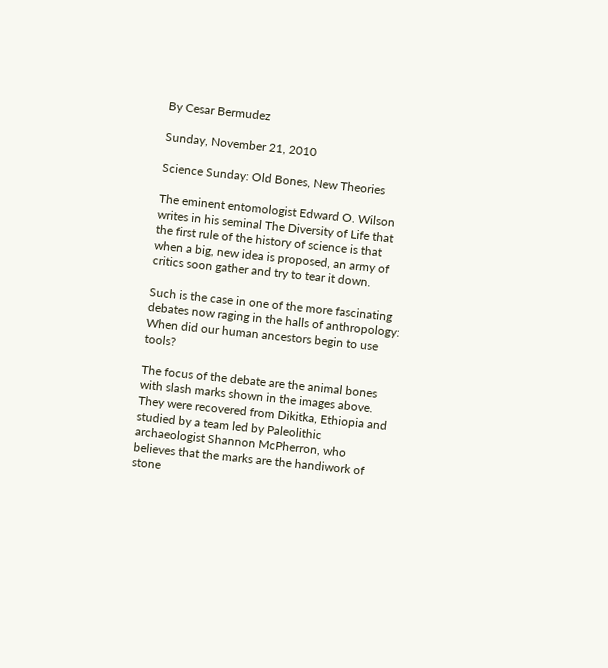By Cesar Bermudez

Sunday, November 21, 2010

Science Sunday: Old Bones, New Theories

The eminent entomologist Edward O. Wilson writes in his seminal The Diversity of Life that the first rule of the history of science is that when a big, new idea is proposed, an army of critics soon gather and try to tear it down.

Such is the case in one of the more fascinating debates now raging in the halls of anthropology: When did our human ancestors begin to use tools?

The focus of the debate are the animal bones with slash marks shown in the images above. They were recovered from Dikitka, Ethiopia and studied by a team led by Paleolithic archaeologist Shannon McPherron, who believes that the marks are the handiwork of stone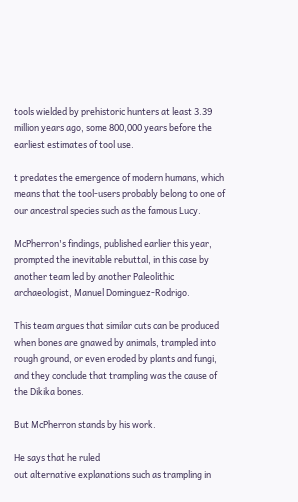tools wielded by prehistoric hunters at least 3.39 million years ago, some 800,000 years before the earliest estimates of tool use.

t predates the emergence of modern humans, which means that the tool-users probably belong to one of our ancestral species such as the famous Lucy.

McPherron's findings, published earlier this year, prompted the inevitable rebuttal, in this case by another team led by another Paleolithic archaeologist, Manuel Dominguez-Rodrigo.

This team argues that similar cuts can be produced when bones are gnawed by animals, trampled into rough ground, or even eroded by plants and fungi, and they conclude that trampling was the cause of the Dikika bones.

But McPherron stands by his work.

He says that he ruled
out alternative explanations such as trampling in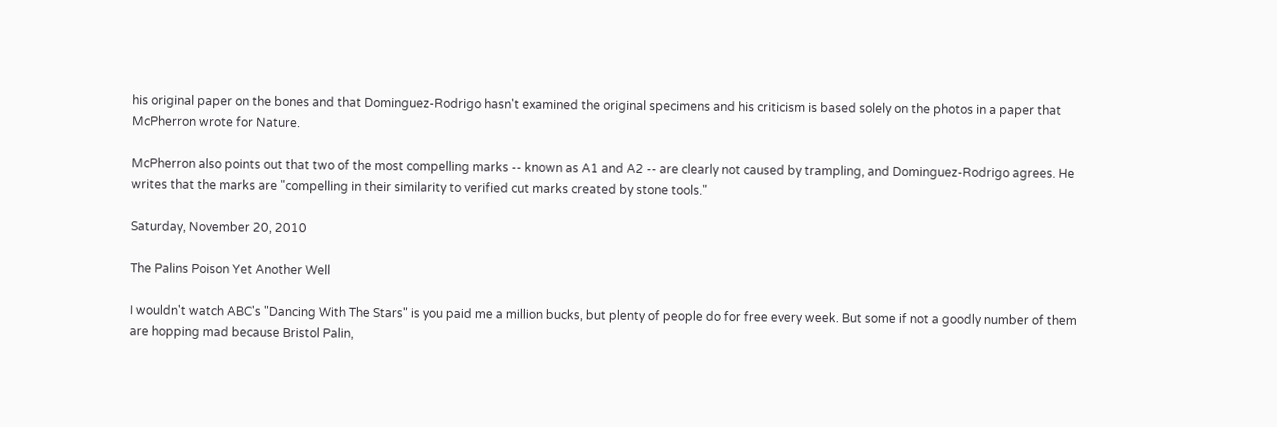his original paper on the bones and that Dominguez-Rodrigo hasn't examined the original specimens and his criticism is based solely on the photos in a paper that McPherron wrote for Nature.

McPherron also points out that two of the most compelling marks -- known as A1 and A2 -- are clearly not caused by trampling, and Dominguez-Rodrigo agrees. He writes that the marks are "compelling in their similarity to verified cut marks created by stone tools."

Saturday, November 20, 2010

The Palins Poison Yet Another Well

I wouldn't watch ABC's "Dancing With The Stars" is you paid me a million bucks, but plenty of people do for free every week. But some if not a goodly number of them are hopping mad because Bristol Palin,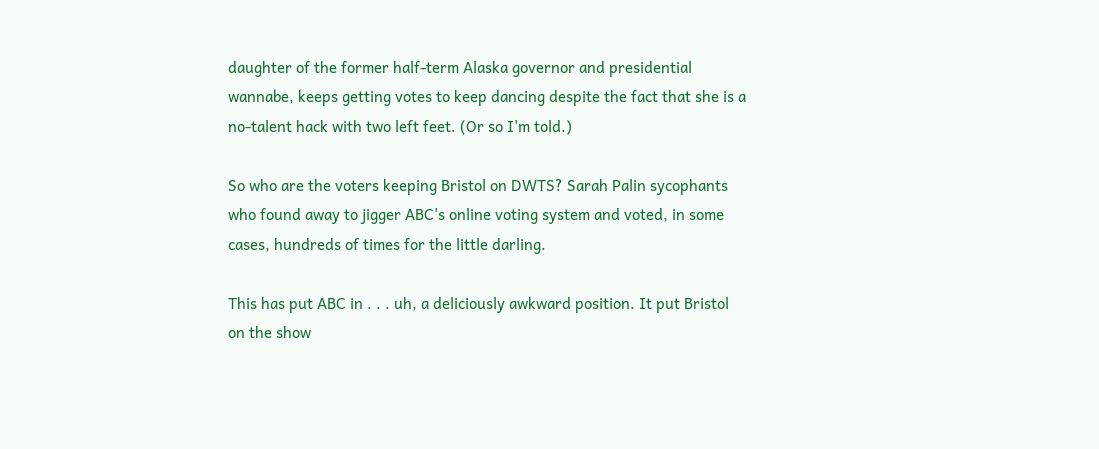daughter of the former half-term Alaska governor and presidential wannabe, keeps getting votes to keep dancing despite the fact that she is a no-talent hack with two left feet. (Or so I'm told.)

So who are the voters keeping Bristol on DWTS? Sarah Palin sycophants who found away to jigger ABC's online voting system and voted, in some cases, hundreds of times for the little darling.

This has put ABC in . . . uh, a deliciously awkward position. It put Bristol on the show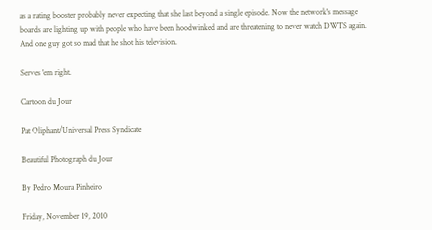as a rating booster probably never expecting that she last beyond a single episode. Now the network's message boards are lighting up with people who have been hoodwinked and are threatening to never watch DWTS again. And one guy got so mad that he shot his television.

Serves 'em right.

Cartoon du Jour

Pat Oliphant/Universal Press Syndicate

Beautiful Photograph du Jour

By Pedro Moura Pinheiro

Friday, November 19, 2010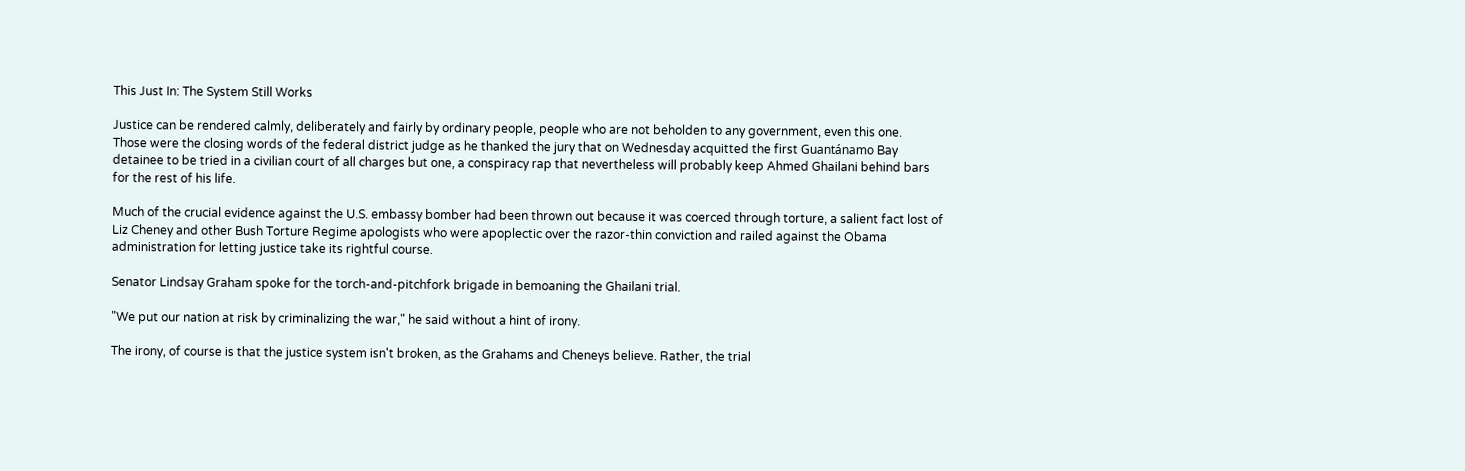This Just In: The System Still Works

Justice can be rendered calmly, deliberately and fairly by ordinary people, people who are not beholden to any government, even this one.
Those were the closing words of the federal district judge as he thanked the jury that on Wednesday acquitted the first Guantánamo Bay detainee to be tried in a civilian court of all charges but one, a conspiracy rap that nevertheless will probably keep Ahmed Ghailani behind bars for the rest of his life.

Much of the crucial evidence against the U.S. embassy bomber had been thrown out because it was coerced through torture, a salient fact lost of Liz Cheney and other Bush Torture Regime apologists who were apoplectic over the razor-thin conviction and railed against the Obama administration for letting justice take its rightful course.

Senator Lindsay Graham spoke for the torch-and-pitchfork brigade in bemoaning the Ghailani trial.

"We put our nation at risk by criminalizing the war," he said without a hint of irony.

The irony, of course is that the justice system isn't broken, as the Grahams and Cheneys believe. Rather, the trial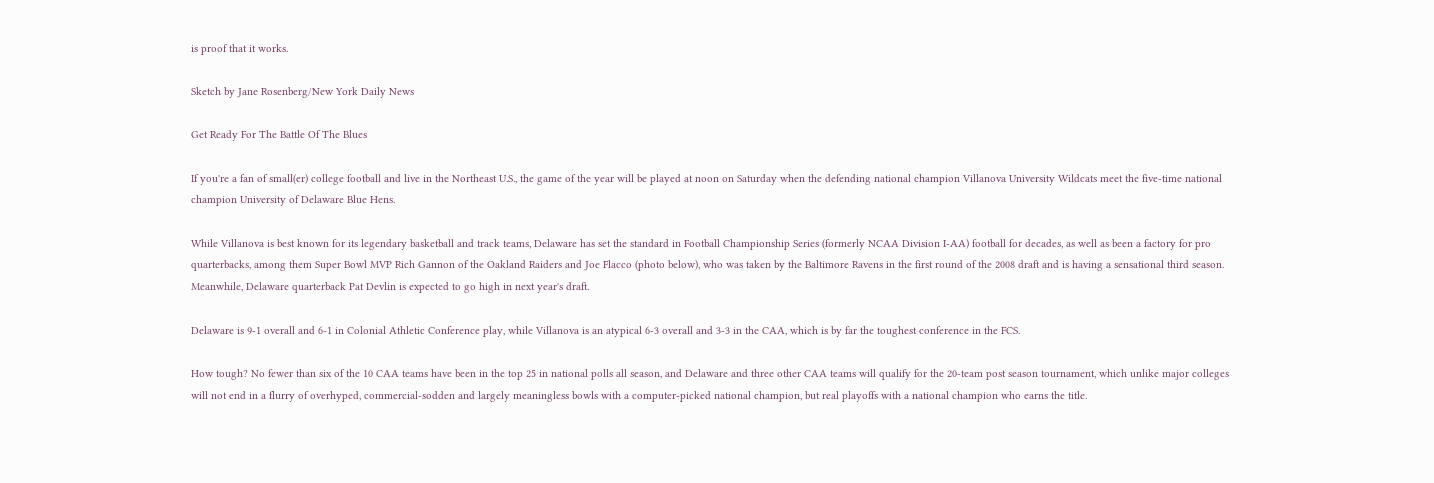is proof that it works.

Sketch by Jane Rosenberg/New York Daily News

Get Ready For The Battle Of The Blues

If you're a fan of small(er) college football and live in the Northeast U.S., the game of the year will be played at noon on Saturday when the defending national champion Villanova University Wildcats meet the five-time national champion University of Delaware Blue Hens.

While Villanova is best known for its legendary basketball and track teams, Delaware has set the standard in Football Championship Series (formerly NCAA Division I-AA) football for decades, as well as been a factory for pro quarterbacks, among them Super Bowl MVP Rich Gannon of the Oakland Raiders and Joe Flacco (photo below), who was taken by the Baltimore Ravens in the first round of the 2008 draft and is having a sensational third season. Meanwhile, Delaware quarterback Pat Devlin is expected to go high in next year's draft.

Delaware is 9-1 overall and 6-1 in Colonial Athletic Conference play, while Villanova is an atypical 6-3 overall and 3-3 in the CAA, which is by far the toughest conference in the FCS.

How tough? No fewer than six of the 10 CAA teams have been in the top 25 in national polls all season, and Delaware and three other CAA teams will qualify for the 20-team post season tournament, which unlike major colleges will not end in a flurry of overhyped, commercial-sodden and largely meaningless bowls with a computer-picked national champion, but real playoffs with a national champion who earns the title.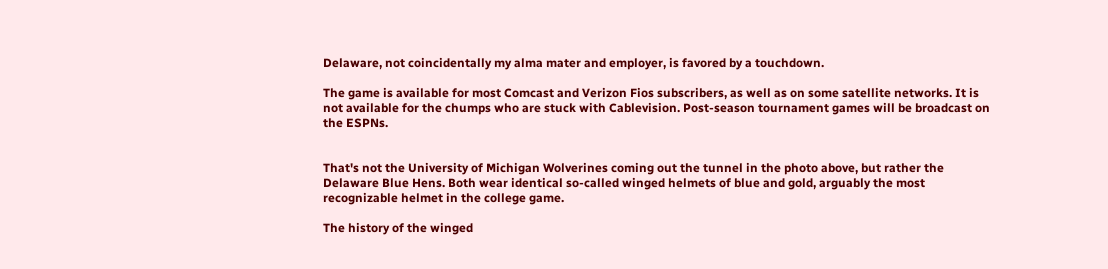Delaware, not coincidentally my alma mater and employer, is favored by a touchdown.

The game is available for most Comcast and Verizon Fios subscribers, as well as on some satellite networks. It is not available for the chumps who are stuck with Cablevision. Post-season tournament games will be broadcast on the ESPNs.


That's not the University of Michigan Wolverines coming out the tunnel in the photo above, but rather the Delaware Blue Hens. Both wear identical so-called winged helmets of blue and gold, arguably the most recognizable helmet in the college game.

The history of the winged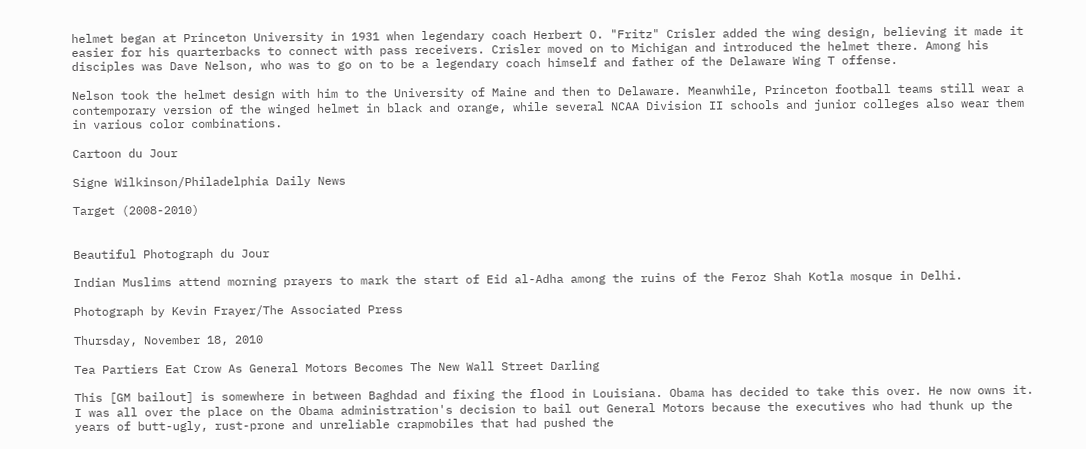helmet began at Princeton University in 1931 when legendary coach Herbert O. "Fritz" Crisler added the wing design, believing it made it easier for his quarterbacks to connect with pass receivers. Crisler moved on to Michigan and introduced the helmet there. Among his disciples was Dave Nelson, who was to go on to be a legendary coach himself and father of the Delaware Wing T offense.

Nelson took the helmet design with him to the University of Maine and then to Delaware. Meanwhile, Princeton football teams still wear a contemporary version of the winged helmet in black and orange, while several NCAA Division II schools and junior colleges also wear them in various color combinations.

Cartoon du Jour

Signe Wilkinson/Philadelphia Daily News

Target (2008-2010)


Beautiful Photograph du Jour

Indian Muslims attend morning prayers to mark the start of Eid al-Adha among the ruins of the Feroz Shah Kotla mosque in Delhi.

Photograph by Kevin Frayer/The Associated Press

Thursday, November 18, 2010

Tea Partiers Eat Crow As General Motors Becomes The New Wall Street Darling

This [GM bailout] is somewhere in between Baghdad and fixing the flood in Louisiana. Obama has decided to take this over. He now owns it.
I was all over the place on the Obama administration's decision to bail out General Motors because the executives who had thunk up the years of butt-ugly, rust-prone and unreliable crapmobiles that had pushed the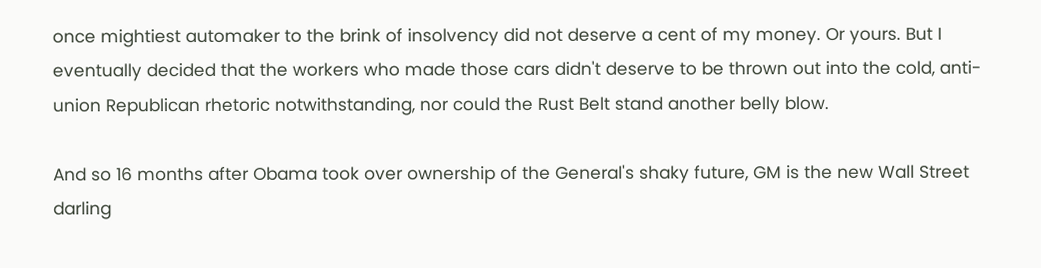once mightiest automaker to the brink of insolvency did not deserve a cent of my money. Or yours. But I eventually decided that the workers who made those cars didn't deserve to be thrown out into the cold, anti-union Republican rhetoric notwithstanding, nor could the Rust Belt stand another belly blow.

And so 16 months after Obama took over ownership of the General's shaky future, GM is the new Wall Street darling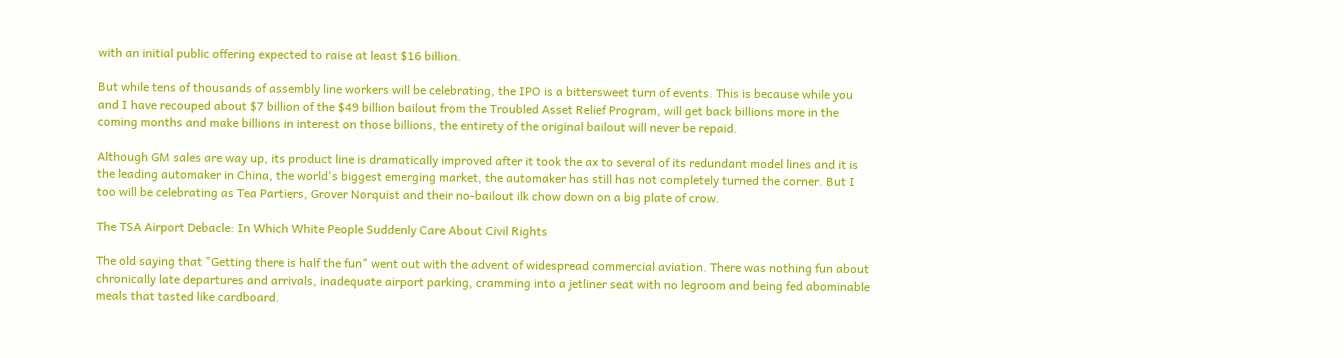with an initial public offering expected to raise at least $16 billion.

But while tens of thousands of assembly line workers will be celebrating, the IPO is a bittersweet turn of events. This is because while you and I have recouped about $7 billion of the $49 billion bailout from the Troubled Asset Relief Program, will get back billions more in the coming months and make billions in interest on those billions, the entirety of the original bailout will never be repaid.

Although GM sales are way up, its product line is dramatically improved after it took the ax to several of its redundant model lines and it is the leading automaker in China, the world's biggest emerging market, the automaker has still has not completely turned the corner. But I too will be celebrating as Tea Partiers, Grover Norquist and their no-bailout ilk chow down on a big plate of crow.

The TSA Airport Debacle: In Which White People Suddenly Care About Civil Rights

The old saying that "Getting there is half the fun" went out with the advent of widespread commercial aviation. There was nothing fun about chronically late departures and arrivals, inadequate airport parking, cramming into a jetliner seat with no legroom and being fed abominable meals that tasted like cardboard.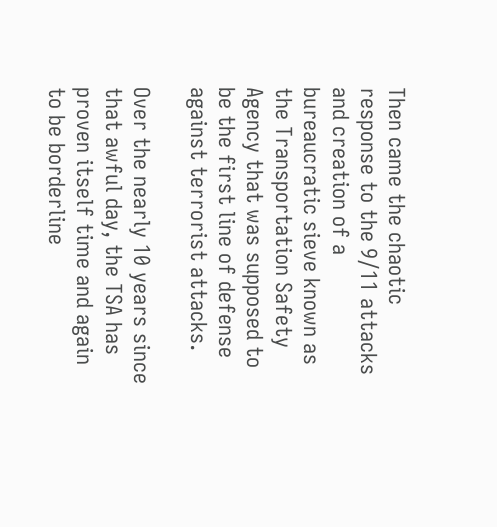Then came the chaotic response to the 9/11 attacks and creation of a bureaucratic sieve known as the Transportation Safety Agency that was supposed to be the first line of defense against terrorist attacks.

Over the nearly 10 years since that awful day, the TSA has proven itself time and again to be borderline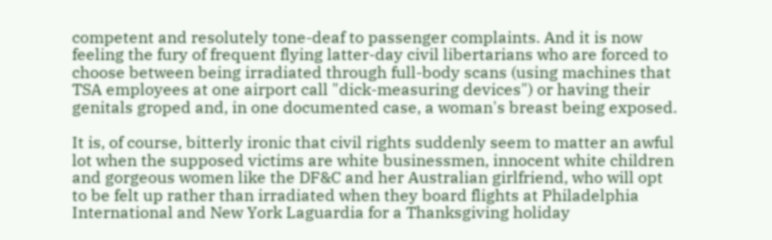competent and resolutely tone-deaf to passenger complaints. And it is now feeling the fury of frequent flying latter-day civil libertarians who are forced to choose between being irradiated through full-body scans (using machines that TSA employees at one airport call "dick-measuring devices") or having their genitals groped and, in one documented case, a woman's breast being exposed.

It is, of course, bitterly ironic that civil rights suddenly seem to matter an awful lot when the supposed victims are white businessmen, innocent white children and gorgeous women like the DF&C and her Australian girlfriend, who will opt to be felt up rather than irradiated when they board flights at Philadelphia International and New York Laguardia for a Thanksgiving holiday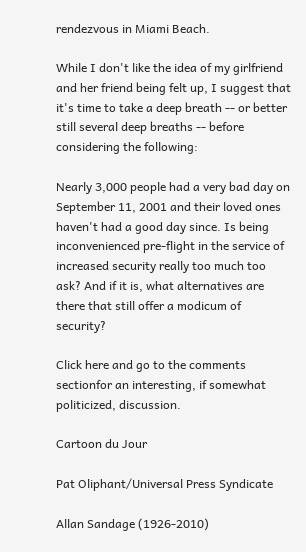rendezvous in Miami Beach.

While I don't like the idea of my girlfriend and her friend being felt up, I suggest that it's time to take a deep breath -- or better still several deep breaths -- before considering the following:

Nearly 3,000 people had a very bad day on September 11, 2001 and their loved ones haven't had a good day since. Is being inconvenienced pre-flight in the service of increased security really too much too ask? And if it is, what alternatives are there that still offer a modicum of security?

Click here and go to the comments sectionfor an interesting, if somewhat politicized, discussion.

Cartoon du Jour

Pat Oliphant/Universal Press Syndicate

Allan Sandage (1926-2010)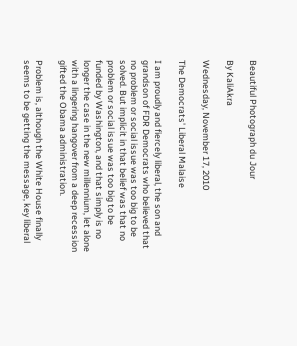Beautiful Photograph du Jour

By KaliAkra

Wednesday, November 17, 2010

The Democrats' Liberal Malaise

I am proudly and fiercely liberal, the son and grandson of FDR Democrats who believed that no problem or social issue was too big to be solved. But implicit in that belief was that no problem or social issue was too big to be funded by Washington, and that simply is no longer the case in the new millennium, let alone with a lingering hangover from a deep recession gifted the Obama administration.

Problem is, although the White House finally seems to be getting the message, key liberal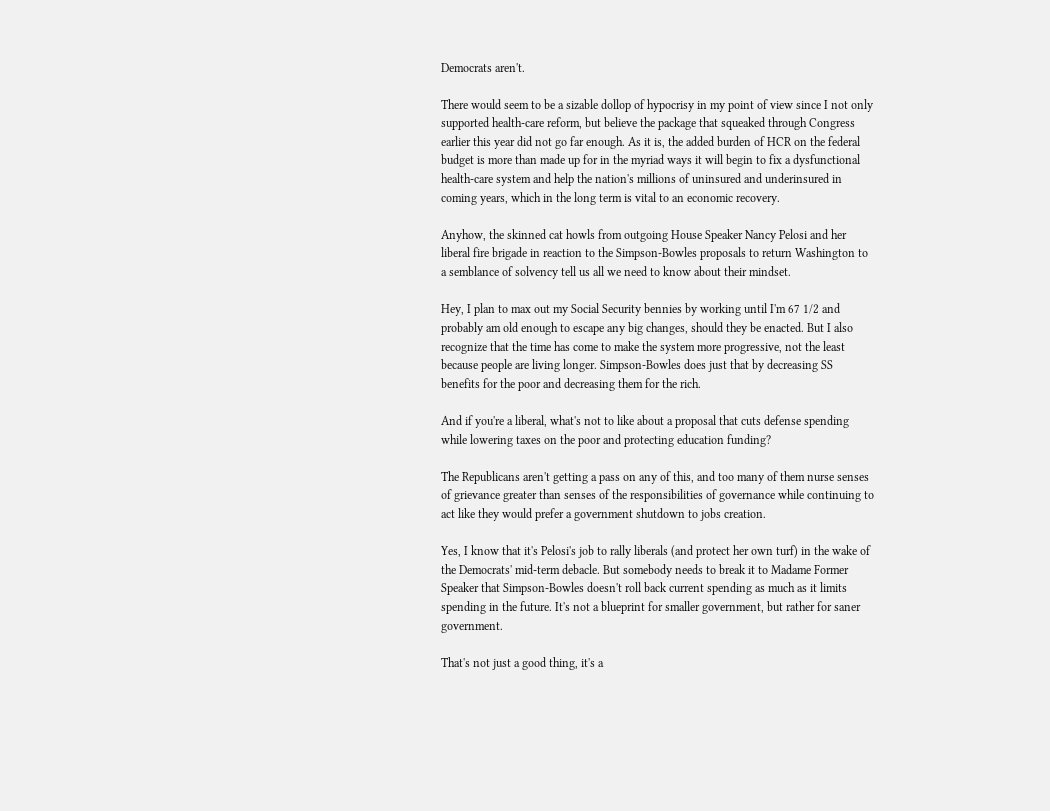Democrats aren't.

There would seem to be a sizable dollop of hypocrisy in my point of view since I not only supported health-care reform, but believe the package that squeaked through Congress earlier this year did not go far enough. As it is, the added burden of HCR on the federal budget is more than made up for in the myriad ways it will begin to fix a dysfunctional health-care system and help the nation's millions of uninsured and underinsured in coming years, which in the long term is vital to an economic recovery.

Anyhow, the skinned cat howls from outgoing House Speaker Nancy Pelosi and her liberal fire brigade in reaction to the Simpson-Bowles proposals to return Washington to a semblance of solvency tell us all we need to know about their mindset.

Hey, I plan to max out my Social Security bennies by working until I'm 67 1/2 and probably am old enough to escape any big changes, should they be enacted. But I also recognize that the time has come to make the system more progressive, not the least because people are living longer. Simpson-Bowles does just that by decreasing SS benefits for the poor and decreasing them for the rich.

And if you're a liberal, what's not to like about a proposal that cuts defense spending while lowering taxes on the poor and protecting education funding?

The Republicans aren't getting a pass on any of this, and too many of them nurse senses of grievance greater than senses of the responsibilities of governance while continuing to act like they would prefer a government shutdown to jobs creation.

Yes, I know that it's Pelosi's job to rally liberals (and protect her own turf) in the wake of the Democrats' mid-term debacle. But somebody needs to break it to Madame Former Speaker that Simpson-Bowles doesn't roll back current spending as much as it limits spending in the future. It's not a blueprint for smaller government, but rather for saner government.

That's not just a good thing, it's a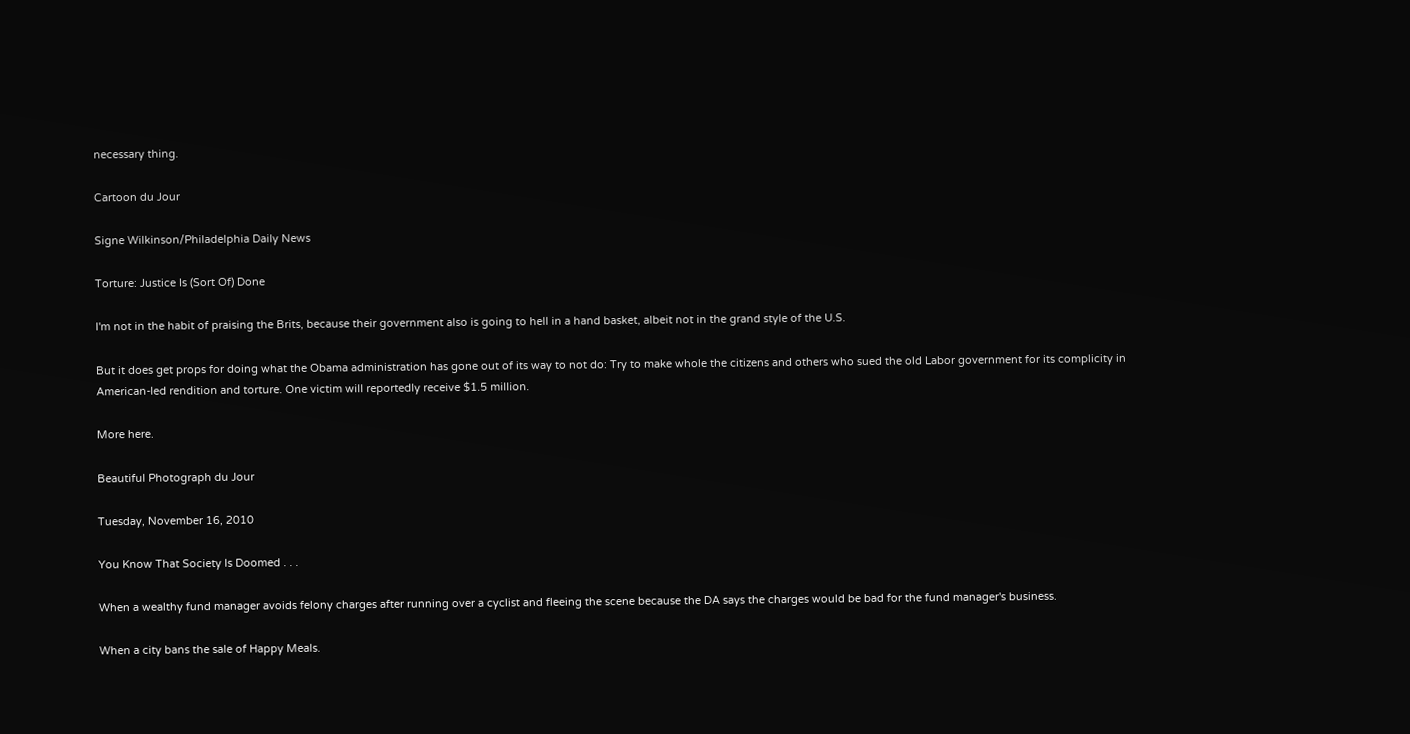necessary thing.

Cartoon du Jour

Signe Wilkinson/Philadelphia Daily News

Torture: Justice Is (Sort Of) Done

I'm not in the habit of praising the Brits, because their government also is going to hell in a hand basket, albeit not in the grand style of the U.S.

But it does get props for doing what the Obama administration has gone out of its way to not do: Try to make whole the citizens and others who sued the old Labor government for its complicity in American-led rendition and torture. One victim will reportedly receive $1.5 million.

More here.

Beautiful Photograph du Jour

Tuesday, November 16, 2010

You Know That Society Is Doomed . . .

When a wealthy fund manager avoids felony charges after running over a cyclist and fleeing the scene because the DA says the charges would be bad for the fund manager's business.

When a city bans the sale of Happy Meals.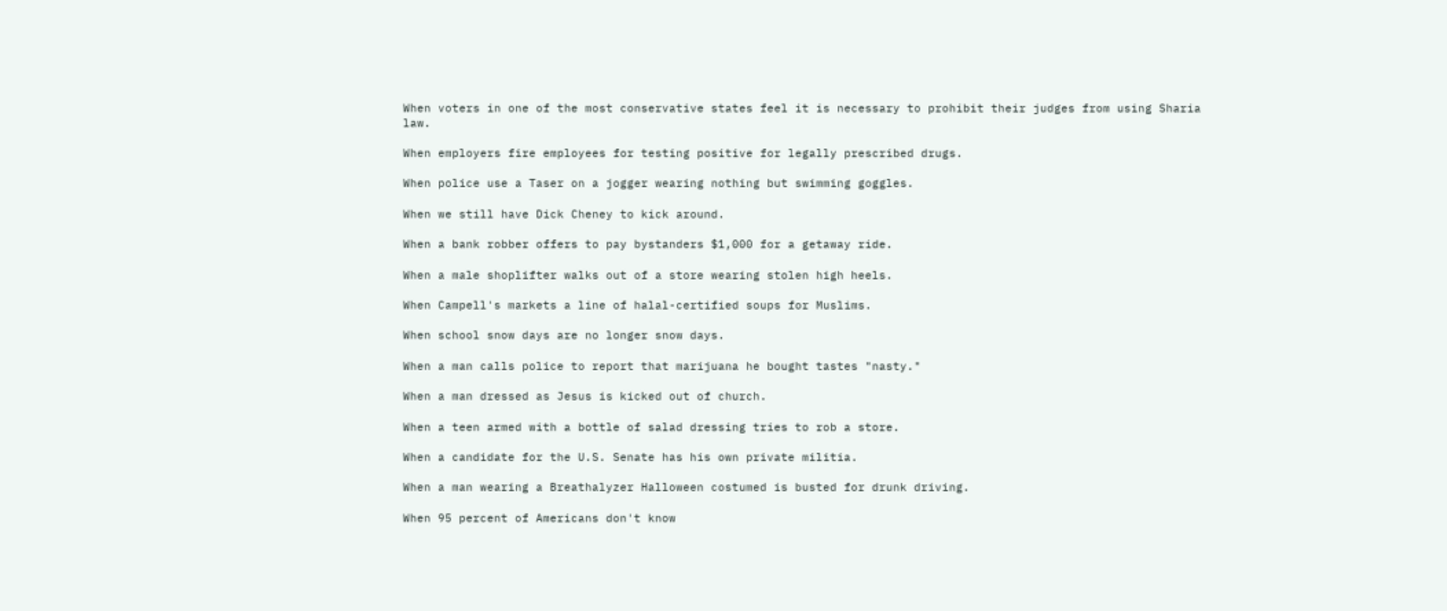When voters in one of the most conservative states feel it is necessary to prohibit their judges from using Sharia law.

When employers fire employees for testing positive for legally prescribed drugs.

When police use a Taser on a jogger wearing nothing but swimming goggles.

When we still have Dick Cheney to kick around.

When a bank robber offers to pay bystanders $1,000 for a getaway ride.

When a male shoplifter walks out of a store wearing stolen high heels.

When Campell's markets a line of halal-certified soups for Muslims.

When school snow days are no longer snow days.

When a man calls police to report that marijuana he bought tastes "nasty."

When a man dressed as Jesus is kicked out of church.

When a teen armed with a bottle of salad dressing tries to rob a store.

When a candidate for the U.S. Senate has his own private militia.

When a man wearing a Breathalyzer Halloween costumed is busted for drunk driving.

When 95 percent of Americans don't know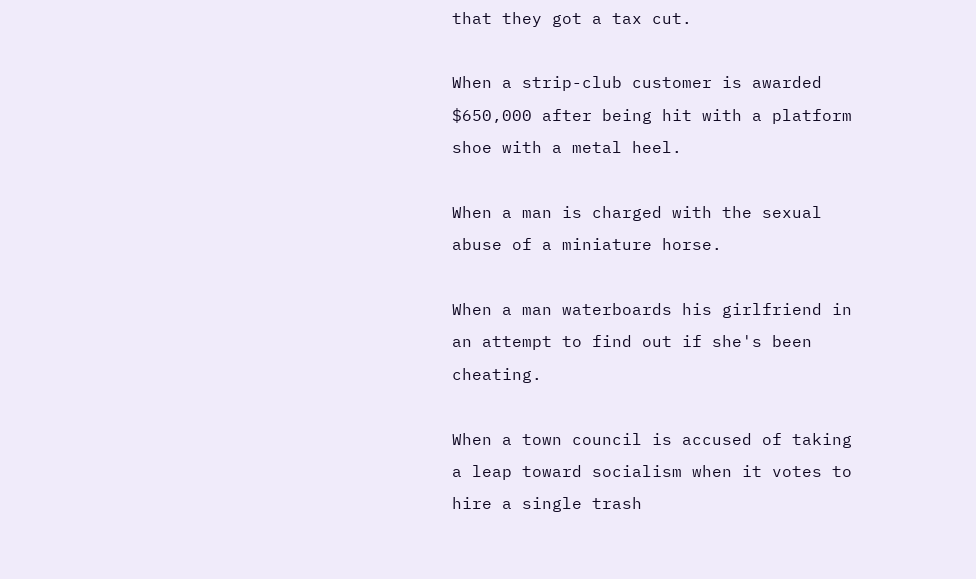that they got a tax cut.

When a strip-club customer is awarded $650,000 after being hit with a platform shoe with a metal heel.

When a man is charged with the sexual abuse of a miniature horse.

When a man waterboards his girlfriend in an attempt to find out if she's been cheating.

When a town council is accused of taking a leap toward socialism when it votes to hire a single trash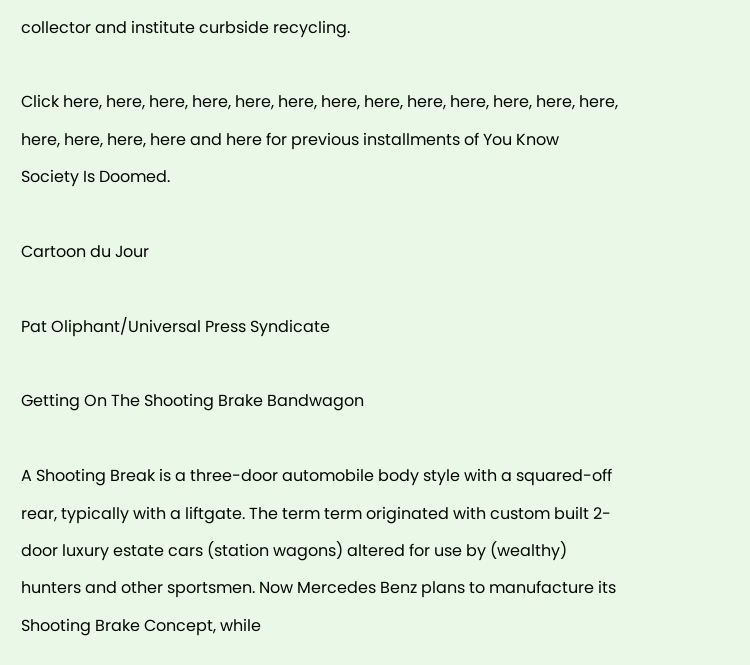collector and institute curbside recycling.

Click here, here, here, here, here, here, here, here, here, here, here, here, here, here, here, here, here and here for previous installments of You Know Society Is Doomed.

Cartoon du Jour

Pat Oliphant/Universal Press Syndicate

Getting On The Shooting Brake Bandwagon

A Shooting Break is a three-door automobile body style with a squared-off rear, typically with a liftgate. The term term originated with custom built 2-door luxury estate cars (station wagons) altered for use by (wealthy) hunters and other sportsmen. Now Mercedes Benz plans to manufacture its Shooting Brake Concept, while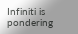Infiniti is pondering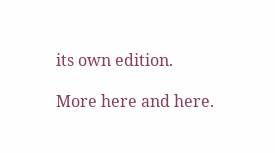its own edition.

More here and here.